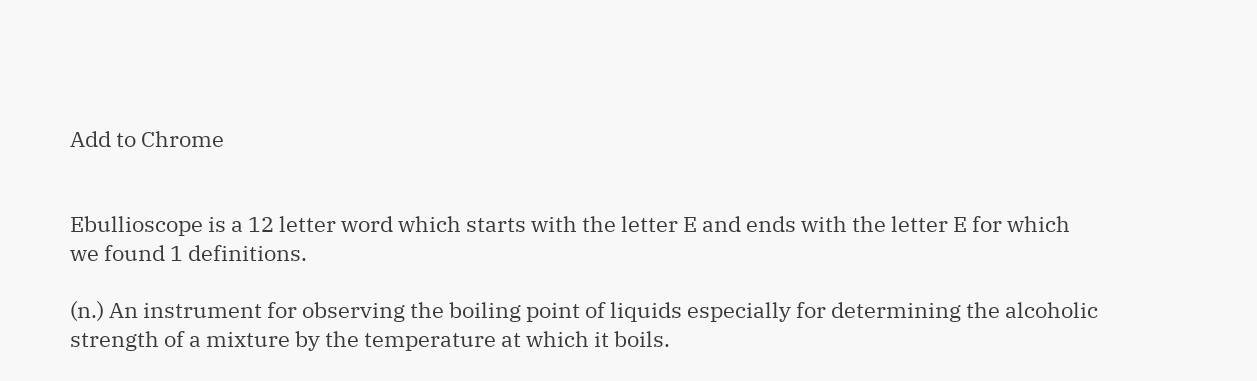Add to Chrome


Ebullioscope is a 12 letter word which starts with the letter E and ends with the letter E for which we found 1 definitions.

(n.) An instrument for observing the boiling point of liquids especially for determining the alcoholic strength of a mixture by the temperature at which it boils.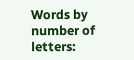Words by number of letters: